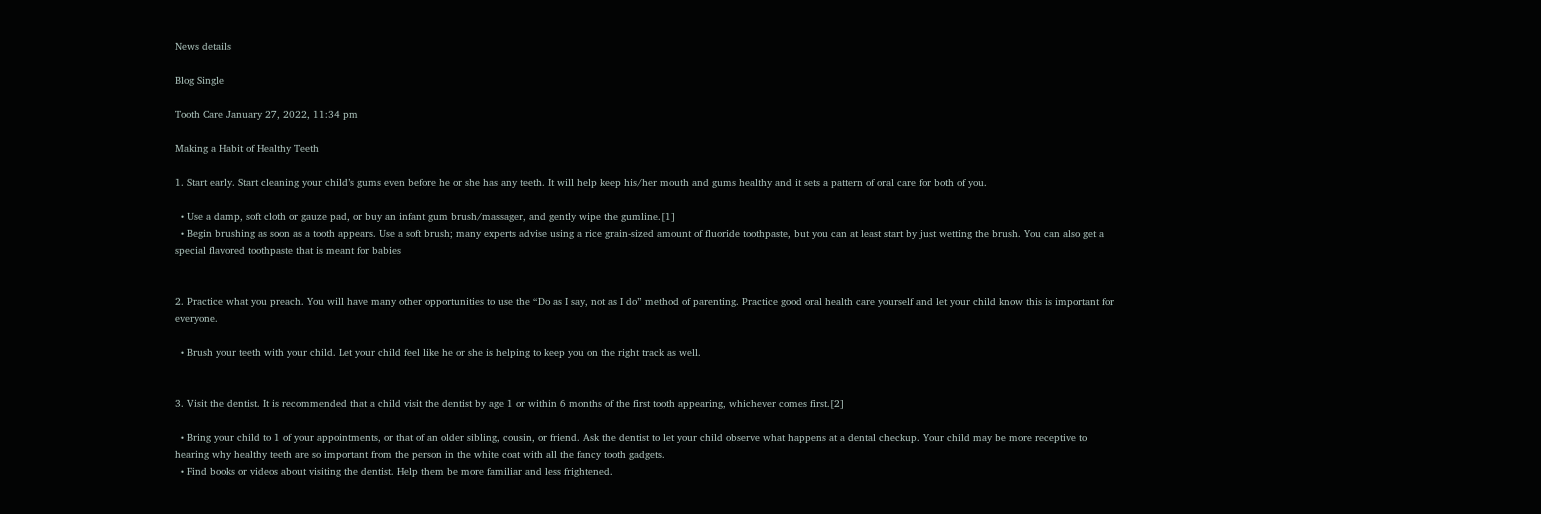News details

Blog Single

Tooth Care January 27, 2022, 11:34 pm

Making a Habit of Healthy Teeth

1. Start early. Start cleaning your child’s gums even before he or she has any teeth. It will help keep his/her mouth and gums healthy and it sets a pattern of oral care for both of you.

  • Use a damp, soft cloth or gauze pad, or buy an infant gum brush/massager, and gently wipe the gumline.[1]
  • Begin brushing as soon as a tooth appears. Use a soft brush; many experts advise using a rice grain-sized amount of fluoride toothpaste, but you can at least start by just wetting the brush. You can also get a special flavored toothpaste that is meant for babies


2. Practice what you preach. You will have many other opportunities to use the “Do as I say, not as I do” method of parenting. Practice good oral health care yourself and let your child know this is important for everyone.

  • Brush your teeth with your child. Let your child feel like he or she is helping to keep you on the right track as well.


3. Visit the dentist. It is recommended that a child visit the dentist by age 1 or within 6 months of the first tooth appearing, whichever comes first.[2]

  • Bring your child to 1 of your appointments, or that of an older sibling, cousin, or friend. Ask the dentist to let your child observe what happens at a dental checkup. Your child may be more receptive to hearing why healthy teeth are so important from the person in the white coat with all the fancy tooth gadgets.
  • Find books or videos about visiting the dentist. Help them be more familiar and less frightened.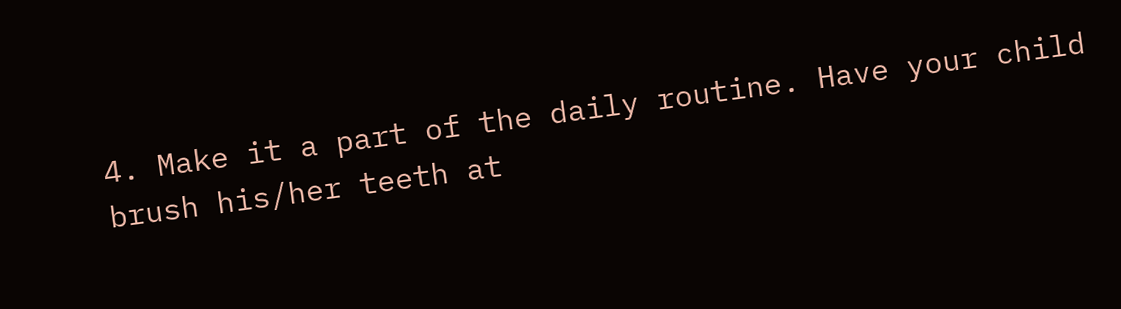4. Make it a part of the daily routine. Have your child brush his/her teeth at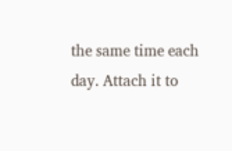the same time each day. Attach it to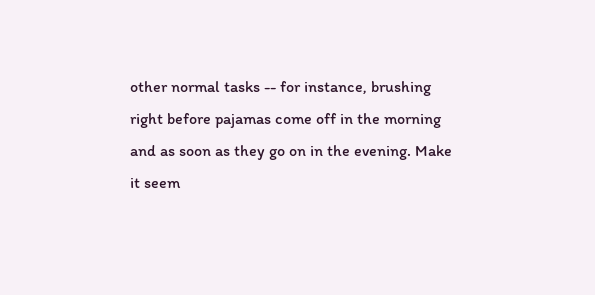other normal tasks -- for instance, brushing right before pajamas come off in the morning and as soon as they go on in the evening. Make it seem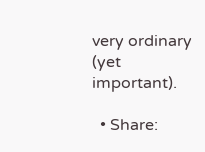very ordinary (yet important).

  • Share: